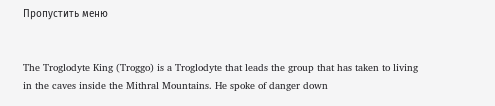Пропустить меню


The Troglodyte King (Troggo) is a Troglodyte that leads the group that has taken to living in the caves inside the Mithral Mountains. He spoke of danger down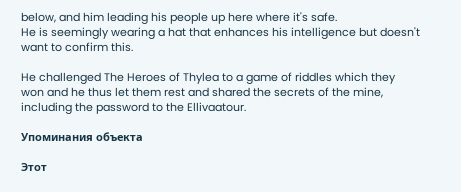below, and him leading his people up here where it's safe.
He is seemingly wearing a hat that enhances his intelligence but doesn't want to confirm this.

He challenged The Heroes of Thylea to a game of riddles which they won and he thus let them rest and shared the secrets of the mine, including the password to the Ellivaatour.

Упоминания объекта

Этот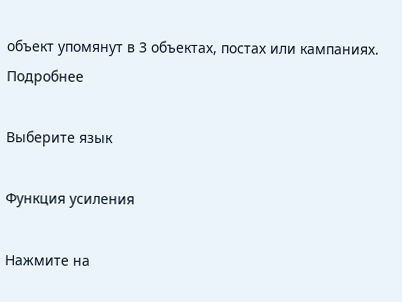объект упомянут в 3 объектах, постах или кампаниях. Подробнее

Выберите язык

Функция усиления

Нажмите на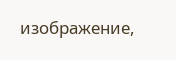изображение,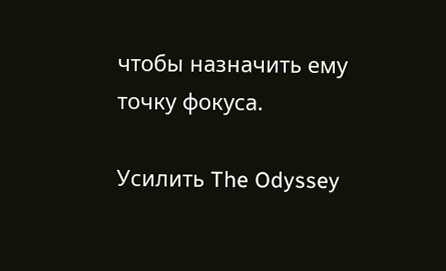чтобы назначить ему точку фокуса.

Усилить The Odyssey